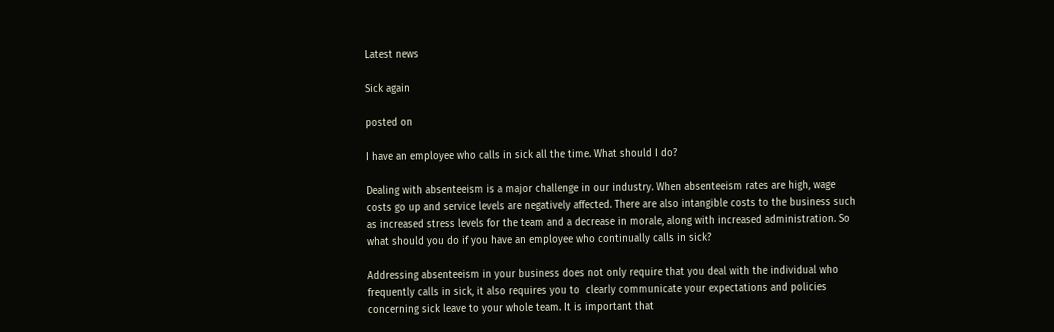Latest news

Sick again

posted on

I have an employee who calls in sick all the time. What should I do?

Dealing with absenteeism is a major challenge in our industry. When absenteeism rates are high, wage costs go up and service levels are negatively affected. There are also intangible costs to the business such as increased stress levels for the team and a decrease in morale, along with increased administration. So what should you do if you have an employee who continually calls in sick?

Addressing absenteeism in your business does not only require that you deal with the individual who frequently calls in sick, it also requires you to  clearly communicate your expectations and policies concerning sick leave to your whole team. It is important that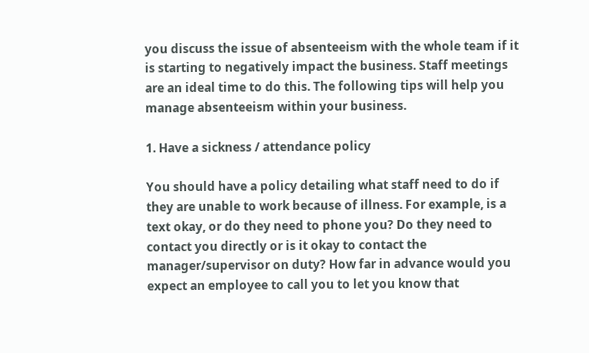you discuss the issue of absenteeism with the whole team if it is starting to negatively impact the business. Staff meetings are an ideal time to do this. The following tips will help you manage absenteeism within your business.

1. Have a sickness / attendance policy

You should have a policy detailing what staff need to do if they are unable to work because of illness. For example, is a text okay, or do they need to phone you? Do they need to contact you directly or is it okay to contact the manager/supervisor on duty? How far in advance would you expect an employee to call you to let you know that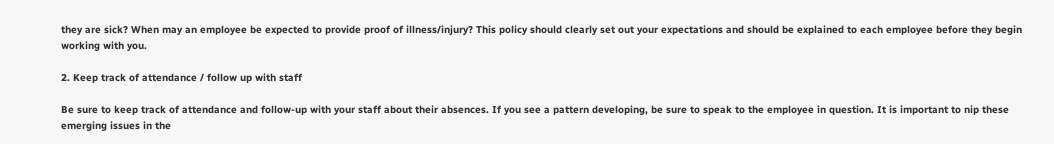they are sick? When may an employee be expected to provide proof of illness/injury? This policy should clearly set out your expectations and should be explained to each employee before they begin working with you.

2. Keep track of attendance / follow up with staff

Be sure to keep track of attendance and follow-up with your staff about their absences. If you see a pattern developing, be sure to speak to the employee in question. It is important to nip these emerging issues in the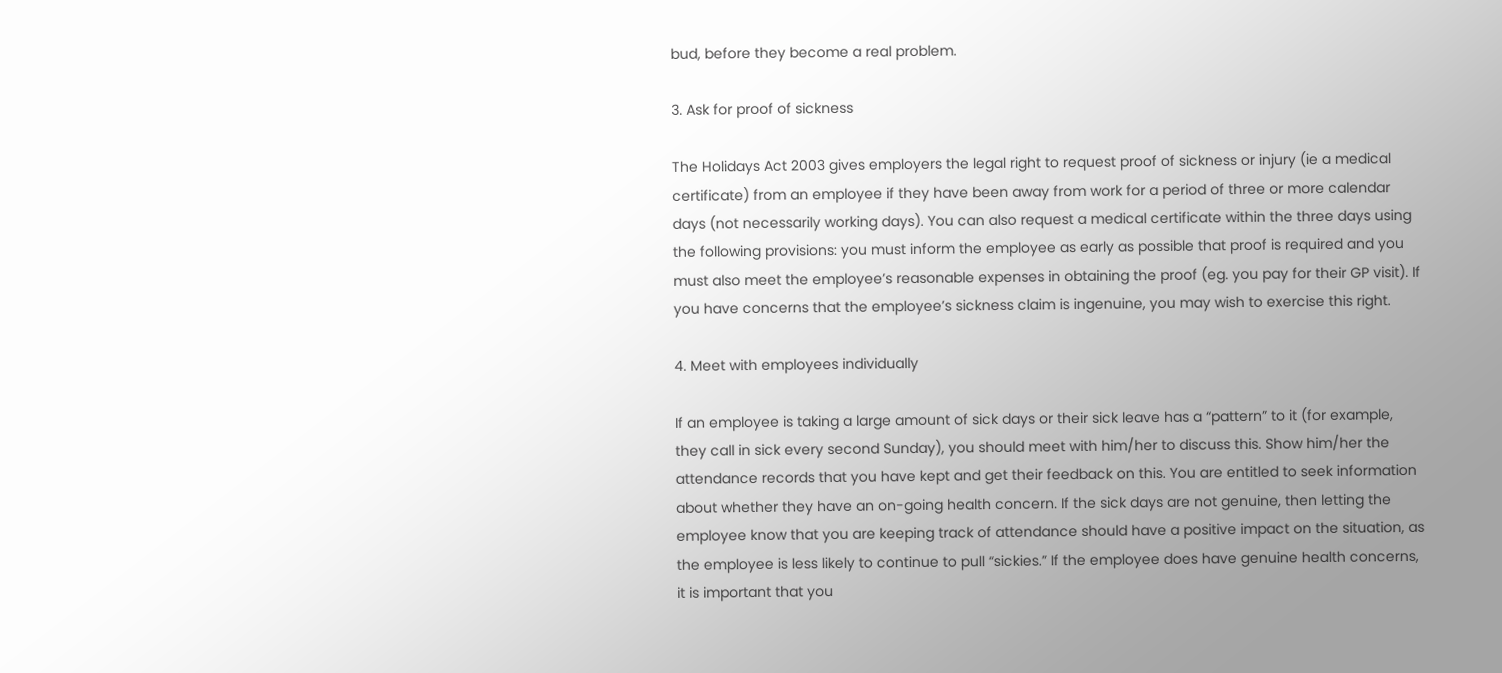bud, before they become a real problem.

3. Ask for proof of sickness

The Holidays Act 2003 gives employers the legal right to request proof of sickness or injury (ie a medical certificate) from an employee if they have been away from work for a period of three or more calendar days (not necessarily working days). You can also request a medical certificate within the three days using the following provisions: you must inform the employee as early as possible that proof is required and you must also meet the employee’s reasonable expenses in obtaining the proof (eg. you pay for their GP visit). If you have concerns that the employee’s sickness claim is ingenuine, you may wish to exercise this right.

4. Meet with employees individually

If an employee is taking a large amount of sick days or their sick leave has a “pattern” to it (for example, they call in sick every second Sunday), you should meet with him/her to discuss this. Show him/her the attendance records that you have kept and get their feedback on this. You are entitled to seek information about whether they have an on-going health concern. If the sick days are not genuine, then letting the employee know that you are keeping track of attendance should have a positive impact on the situation, as the employee is less likely to continue to pull “sickies.” If the employee does have genuine health concerns, it is important that you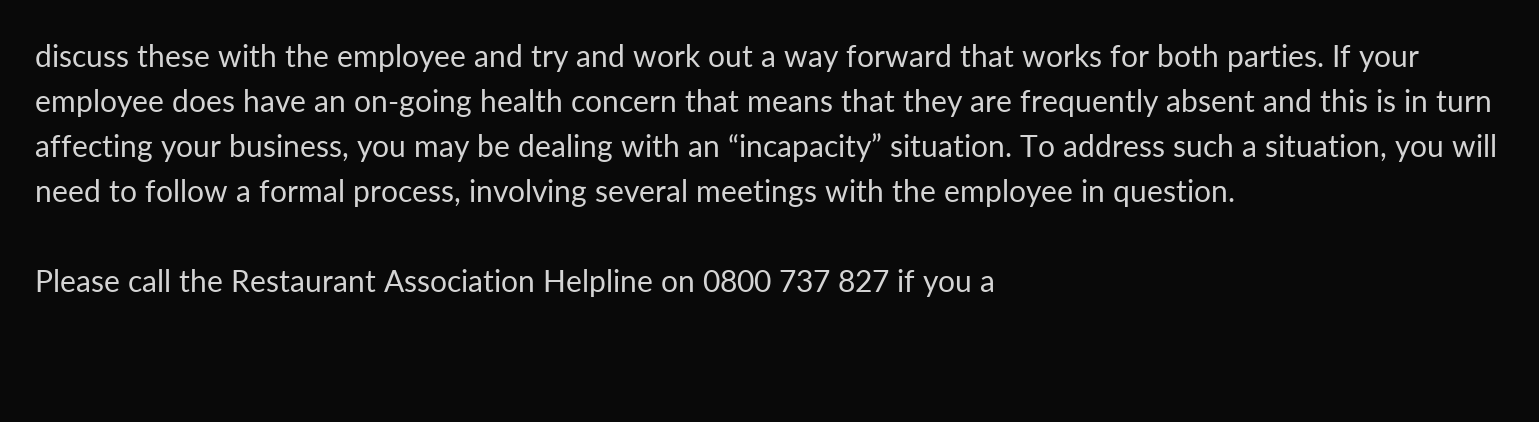discuss these with the employee and try and work out a way forward that works for both parties. If your employee does have an on-going health concern that means that they are frequently absent and this is in turn affecting your business, you may be dealing with an “incapacity” situation. To address such a situation, you will need to follow a formal process, involving several meetings with the employee in question.

Please call the Restaurant Association Helpline on 0800 737 827 if you a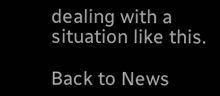dealing with a situation like this.

Back to News